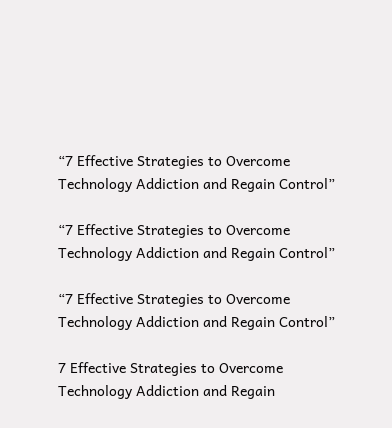“7 Effective Strategies to Overcome Technology Addiction and Regain Control”

“7 Effective Strategies to Overcome Technology Addiction and Regain Control”

“7 Effective Strategies to Overcome Technology Addiction and Regain Control”

7 Effective Strategies to Overcome Technology Addiction and Regain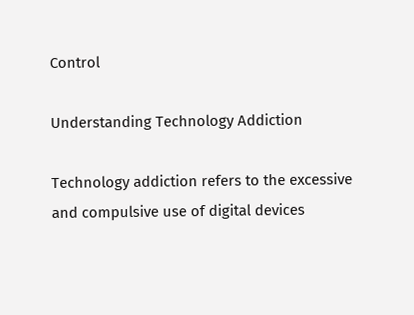Control

Understanding Technology Addiction

Technology addiction refers to the excessive and compulsive use of digital devices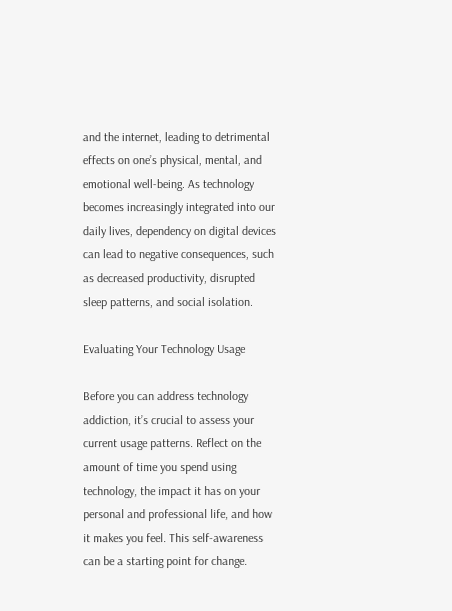and the internet, leading to detrimental effects on one’s physical, mental, and emotional well-being. As technology becomes increasingly integrated into our daily lives, dependency on digital devices can lead to negative consequences, such as decreased productivity, disrupted sleep patterns, and social isolation.

Evaluating Your Technology Usage

Before you can address technology addiction, it’s crucial to assess your current usage patterns. Reflect on the amount of time you spend using technology, the impact it has on your personal and professional life, and how it makes you feel. This self-awareness can be a starting point for change.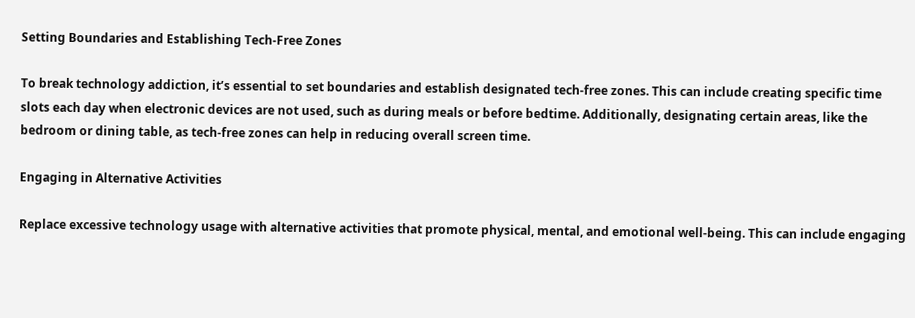Setting Boundaries and Establishing Tech-Free Zones

To break technology addiction, it’s essential to set boundaries and establish designated tech-free zones. This can include creating specific time slots each day when electronic devices are not used, such as during meals or before bedtime. Additionally, designating certain areas, like the bedroom or dining table, as tech-free zones can help in reducing overall screen time.

Engaging in Alternative Activities

Replace excessive technology usage with alternative activities that promote physical, mental, and emotional well-being. This can include engaging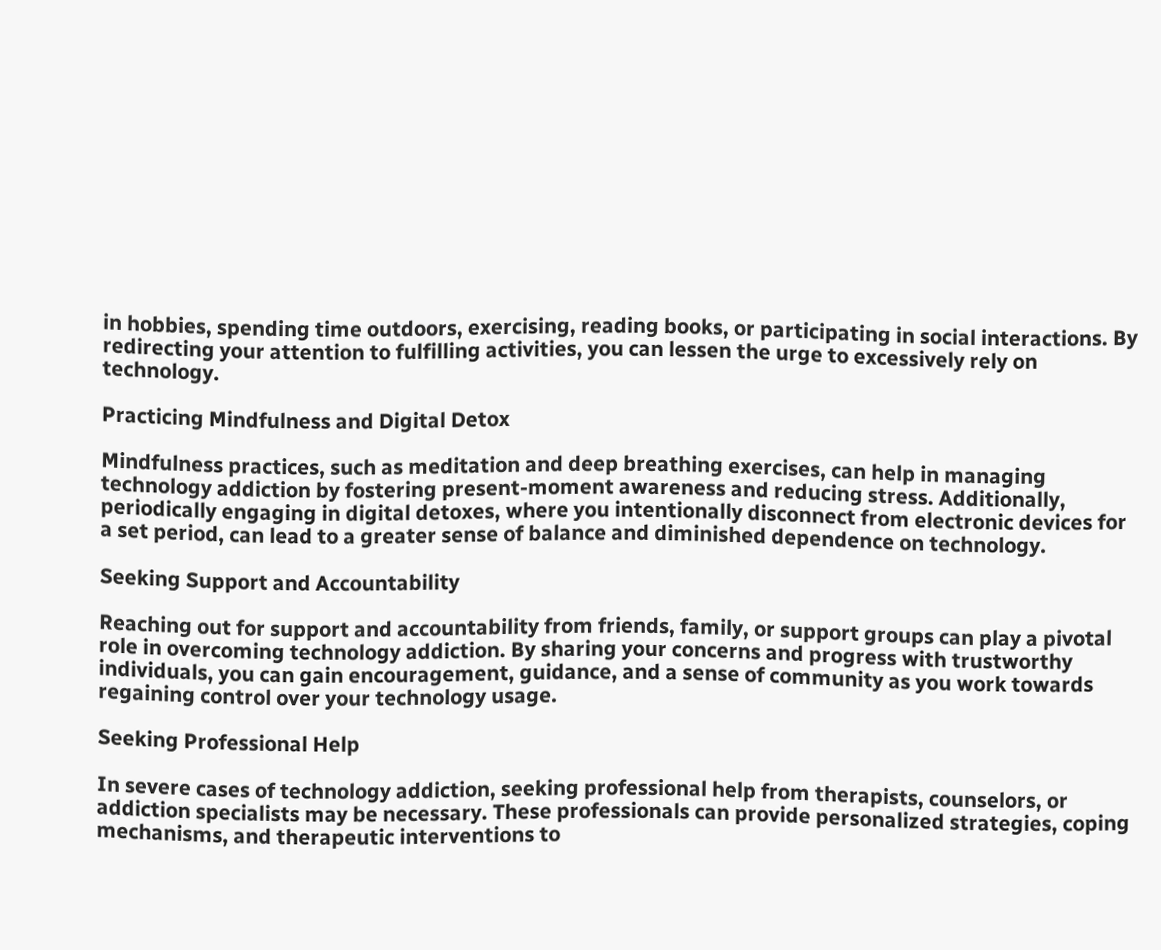in hobbies, spending time outdoors, exercising, reading books, or participating in social interactions. By redirecting your attention to fulfilling activities, you can lessen the urge to excessively rely on technology.

Practicing Mindfulness and Digital Detox

Mindfulness practices, such as meditation and deep breathing exercises, can help in managing technology addiction by fostering present-moment awareness and reducing stress. Additionally, periodically engaging in digital detoxes, where you intentionally disconnect from electronic devices for a set period, can lead to a greater sense of balance and diminished dependence on technology.

Seeking Support and Accountability

Reaching out for support and accountability from friends, family, or support groups can play a pivotal role in overcoming technology addiction. By sharing your concerns and progress with trustworthy individuals, you can gain encouragement, guidance, and a sense of community as you work towards regaining control over your technology usage.

Seeking Professional Help

In severe cases of technology addiction, seeking professional help from therapists, counselors, or addiction specialists may be necessary. These professionals can provide personalized strategies, coping mechanisms, and therapeutic interventions to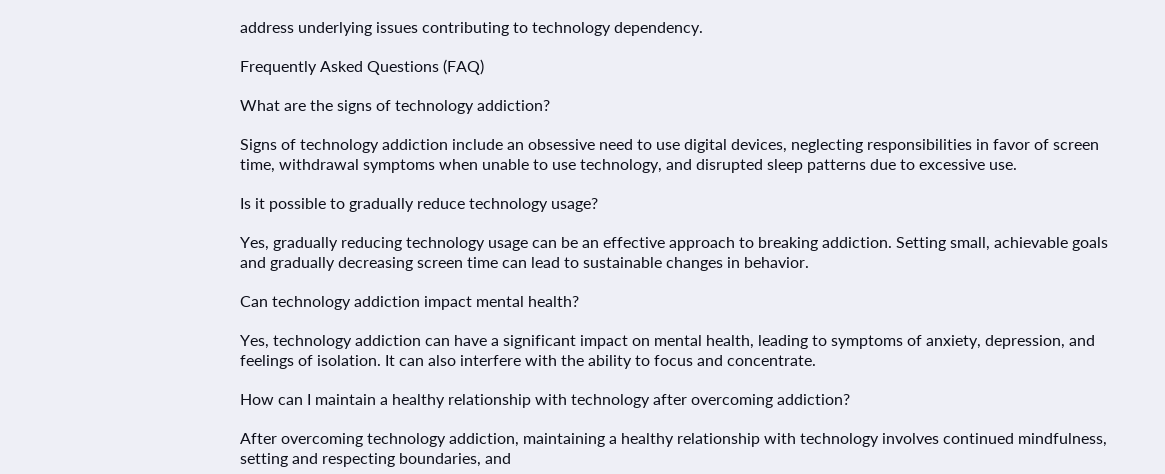address underlying issues contributing to technology dependency.

Frequently Asked Questions (FAQ)

What are the signs of technology addiction?

Signs of technology addiction include an obsessive need to use digital devices, neglecting responsibilities in favor of screen time, withdrawal symptoms when unable to use technology, and disrupted sleep patterns due to excessive use.

Is it possible to gradually reduce technology usage?

Yes, gradually reducing technology usage can be an effective approach to breaking addiction. Setting small, achievable goals and gradually decreasing screen time can lead to sustainable changes in behavior.

Can technology addiction impact mental health?

Yes, technology addiction can have a significant impact on mental health, leading to symptoms of anxiety, depression, and feelings of isolation. It can also interfere with the ability to focus and concentrate.

How can I maintain a healthy relationship with technology after overcoming addiction?

After overcoming technology addiction, maintaining a healthy relationship with technology involves continued mindfulness, setting and respecting boundaries, and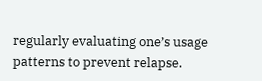regularly evaluating one’s usage patterns to prevent relapse.